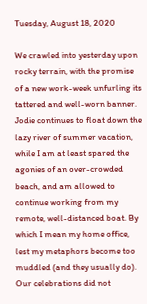Tuesday, August 18, 2020

We crawled into yesterday upon rocky terrain, with the promise of a new work-week unfurling its tattered and well-worn banner. Jodie continues to float down the lazy river of summer vacation, while I am at least spared the agonies of an over-crowded beach, and am allowed to continue working from my remote, well-distanced boat. By which I mean my home office, lest my metaphors become too muddled (and they usually do). Our celebrations did not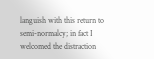languish with this return to semi-normalcy; in fact I welcomed the distraction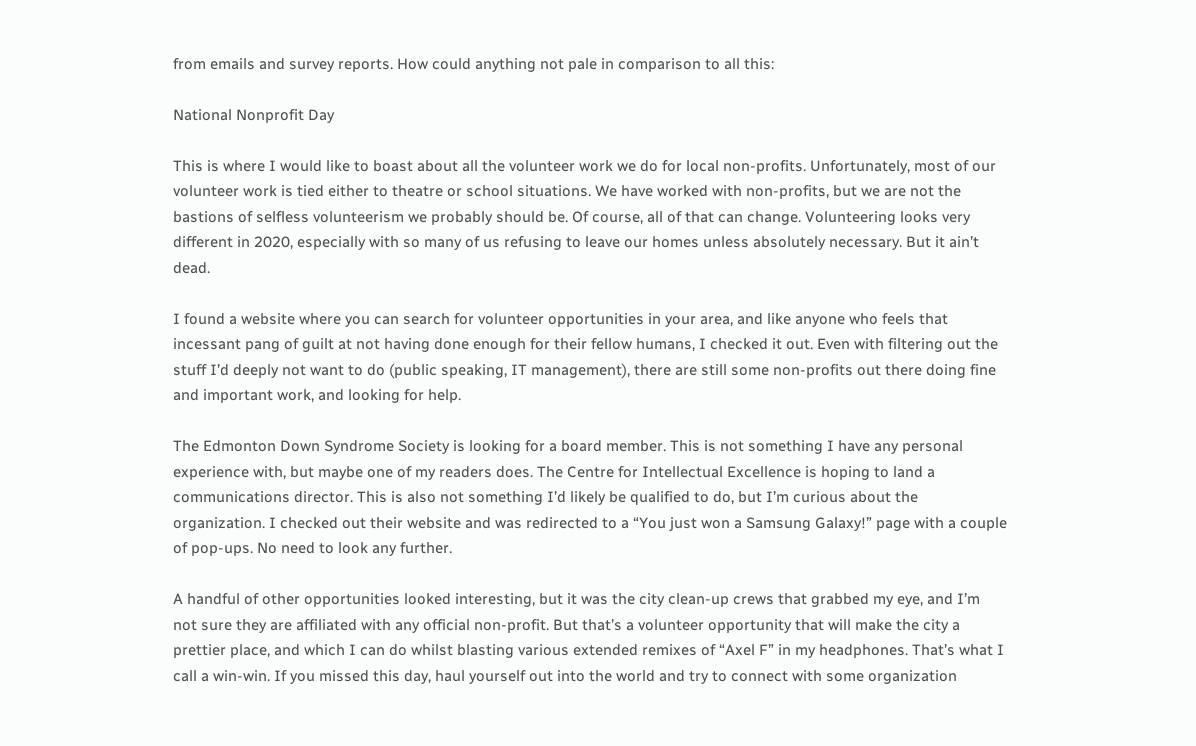from emails and survey reports. How could anything not pale in comparison to all this:

National Nonprofit Day

This is where I would like to boast about all the volunteer work we do for local non-profits. Unfortunately, most of our volunteer work is tied either to theatre or school situations. We have worked with non-profits, but we are not the bastions of selfless volunteerism we probably should be. Of course, all of that can change. Volunteering looks very different in 2020, especially with so many of us refusing to leave our homes unless absolutely necessary. But it ain’t dead.

I found a website where you can search for volunteer opportunities in your area, and like anyone who feels that incessant pang of guilt at not having done enough for their fellow humans, I checked it out. Even with filtering out the stuff I’d deeply not want to do (public speaking, IT management), there are still some non-profits out there doing fine and important work, and looking for help.

The Edmonton Down Syndrome Society is looking for a board member. This is not something I have any personal experience with, but maybe one of my readers does. The Centre for Intellectual Excellence is hoping to land a communications director. This is also not something I’d likely be qualified to do, but I’m curious about the organization. I checked out their website and was redirected to a “You just won a Samsung Galaxy!” page with a couple of pop-ups. No need to look any further.

A handful of other opportunities looked interesting, but it was the city clean-up crews that grabbed my eye, and I’m not sure they are affiliated with any official non-profit. But that’s a volunteer opportunity that will make the city a prettier place, and which I can do whilst blasting various extended remixes of “Axel F” in my headphones. That’s what I call a win-win. If you missed this day, haul yourself out into the world and try to connect with some organization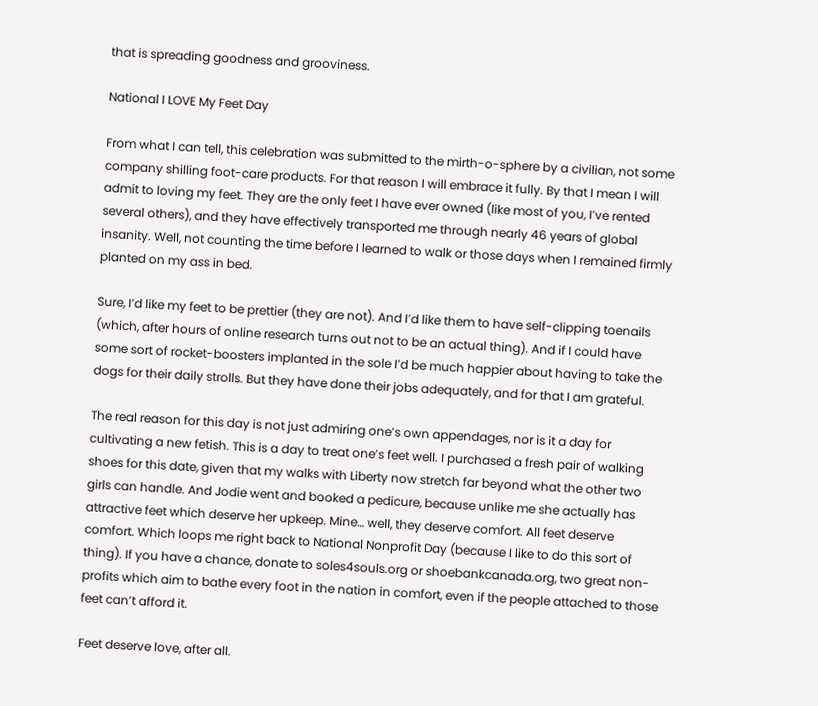that is spreading goodness and grooviness.

National I LOVE My Feet Day

From what I can tell, this celebration was submitted to the mirth-o-sphere by a civilian, not some company shilling foot-care products. For that reason I will embrace it fully. By that I mean I will admit to loving my feet. They are the only feet I have ever owned (like most of you, I’ve rented several others), and they have effectively transported me through nearly 46 years of global insanity. Well, not counting the time before I learned to walk or those days when I remained firmly planted on my ass in bed.

Sure, I’d like my feet to be prettier (they are not). And I’d like them to have self-clipping toenails (which, after hours of online research turns out not to be an actual thing). And if I could have some sort of rocket-boosters implanted in the sole I’d be much happier about having to take the dogs for their daily strolls. But they have done their jobs adequately, and for that I am grateful.

The real reason for this day is not just admiring one’s own appendages, nor is it a day for cultivating a new fetish. This is a day to treat one’s feet well. I purchased a fresh pair of walking shoes for this date, given that my walks with Liberty now stretch far beyond what the other two girls can handle. And Jodie went and booked a pedicure, because unlike me she actually has attractive feet which deserve her upkeep. Mine… well, they deserve comfort. All feet deserve comfort. Which loops me right back to National Nonprofit Day (because I like to do this sort of thing). If you have a chance, donate to soles4souls.org or shoebankcanada.org, two great non-profits which aim to bathe every foot in the nation in comfort, even if the people attached to those feet can’t afford it.

Feet deserve love, after all.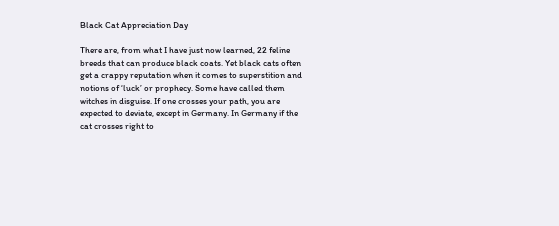Black Cat Appreciation Day

There are, from what I have just now learned, 22 feline breeds that can produce black coats. Yet black cats often get a crappy reputation when it comes to superstition and notions of ‘luck’ or prophecy. Some have called them witches in disguise. If one crosses your path, you are expected to deviate, except in Germany. In Germany if the cat crosses right to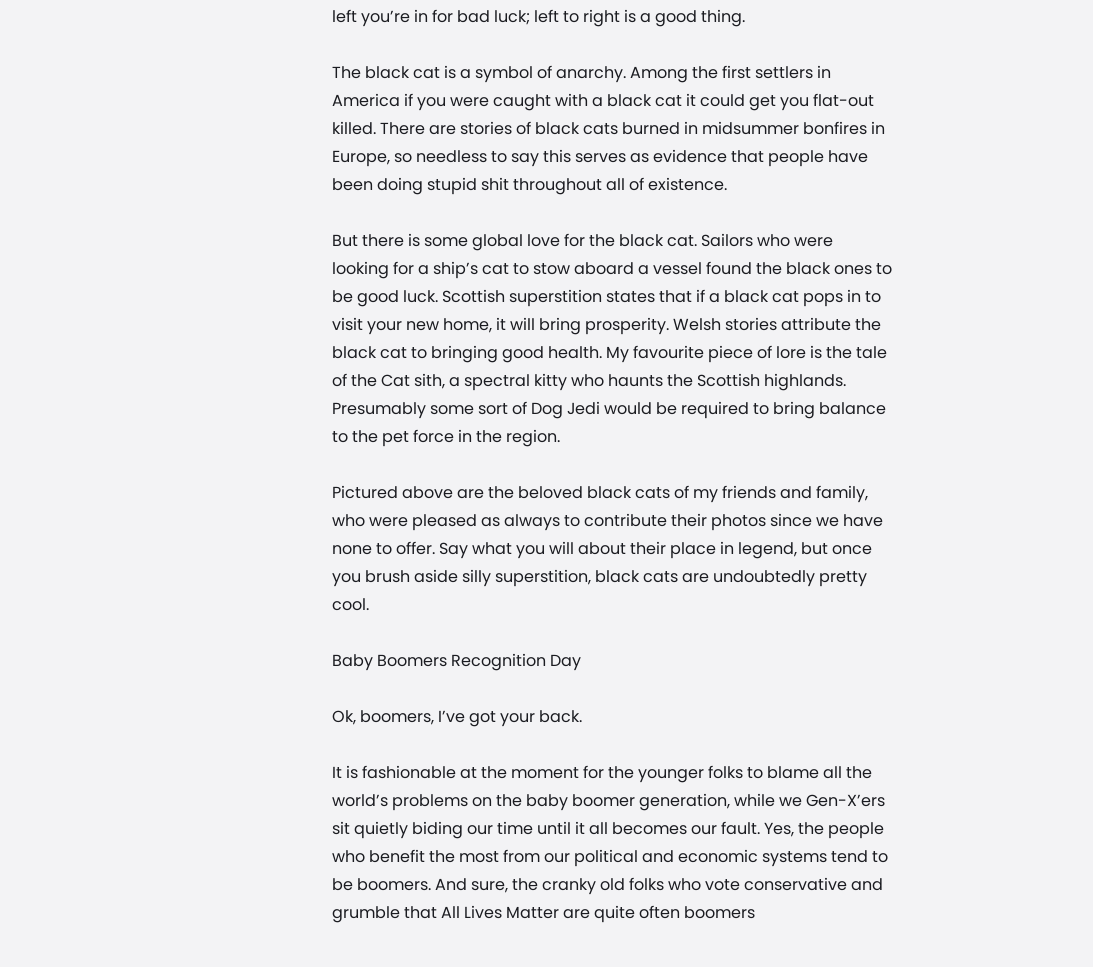left you’re in for bad luck; left to right is a good thing.

The black cat is a symbol of anarchy. Among the first settlers in America if you were caught with a black cat it could get you flat-out killed. There are stories of black cats burned in midsummer bonfires in Europe, so needless to say this serves as evidence that people have been doing stupid shit throughout all of existence.

But there is some global love for the black cat. Sailors who were looking for a ship’s cat to stow aboard a vessel found the black ones to be good luck. Scottish superstition states that if a black cat pops in to visit your new home, it will bring prosperity. Welsh stories attribute the black cat to bringing good health. My favourite piece of lore is the tale of the Cat sith, a spectral kitty who haunts the Scottish highlands. Presumably some sort of Dog Jedi would be required to bring balance to the pet force in the region.

Pictured above are the beloved black cats of my friends and family, who were pleased as always to contribute their photos since we have none to offer. Say what you will about their place in legend, but once you brush aside silly superstition, black cats are undoubtedly pretty cool.

Baby Boomers Recognition Day

Ok, boomers, I’ve got your back.

It is fashionable at the moment for the younger folks to blame all the world’s problems on the baby boomer generation, while we Gen-X’ers sit quietly biding our time until it all becomes our fault. Yes, the people who benefit the most from our political and economic systems tend to be boomers. And sure, the cranky old folks who vote conservative and grumble that All Lives Matter are quite often boomers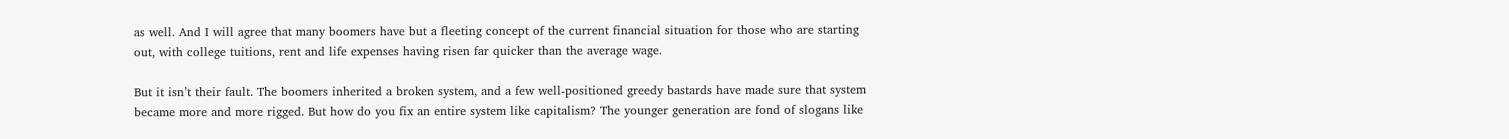as well. And I will agree that many boomers have but a fleeting concept of the current financial situation for those who are starting out, with college tuitions, rent and life expenses having risen far quicker than the average wage.

But it isn’t their fault. The boomers inherited a broken system, and a few well-positioned greedy bastards have made sure that system became more and more rigged. But how do you fix an entire system like capitalism? The younger generation are fond of slogans like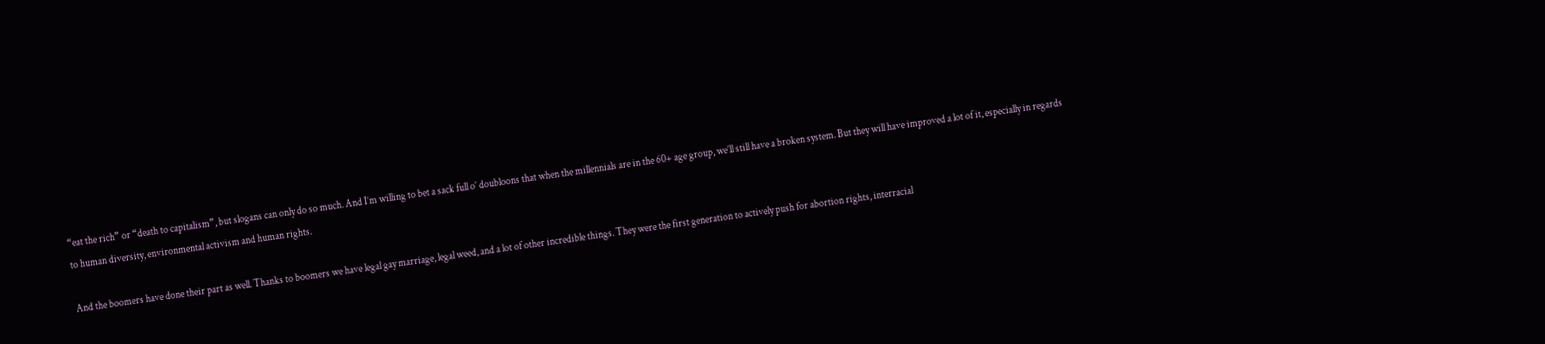“eat the rich” or “death to capitalism”, but slogans can only do so much. And I’m willing to bet a sack full o’ doubloons that when the millennials are in the 60+ age group, we’ll still have a broken system. But they will have improved a lot of it, especially in regards to human diversity, environmental activism and human rights.

And the boomers have done their part as well. Thanks to boomers we have legal gay marriage, legal weed, and a lot of other incredible things. They were the first generation to actively push for abortion rights, interracial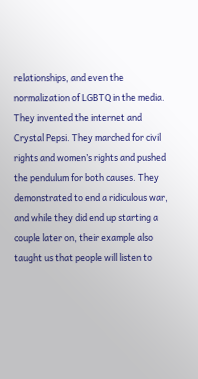relationships, and even the normalization of LGBTQ in the media. They invented the internet and Crystal Pepsi. They marched for civil rights and women’s rights and pushed the pendulum for both causes. They demonstrated to end a ridiculous war, and while they did end up starting a couple later on, their example also taught us that people will listen to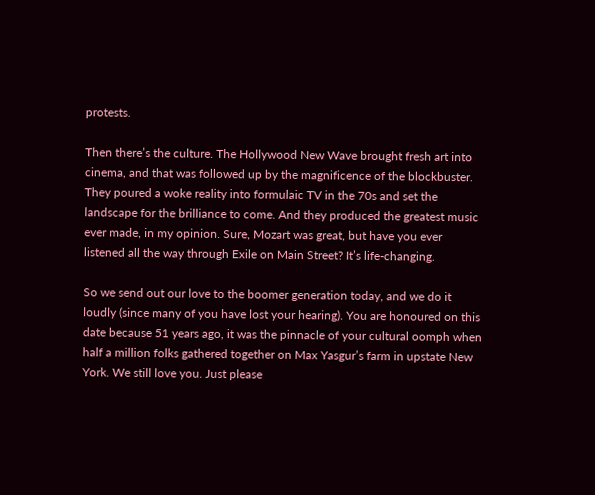protests.

Then there’s the culture. The Hollywood New Wave brought fresh art into cinema, and that was followed up by the magnificence of the blockbuster. They poured a woke reality into formulaic TV in the 70s and set the landscape for the brilliance to come. And they produced the greatest music ever made, in my opinion. Sure, Mozart was great, but have you ever listened all the way through Exile on Main Street? It’s life-changing.

So we send out our love to the boomer generation today, and we do it loudly (since many of you have lost your hearing). You are honoured on this date because 51 years ago, it was the pinnacle of your cultural oomph when half a million folks gathered together on Max Yasgur’s farm in upstate New York. We still love you. Just please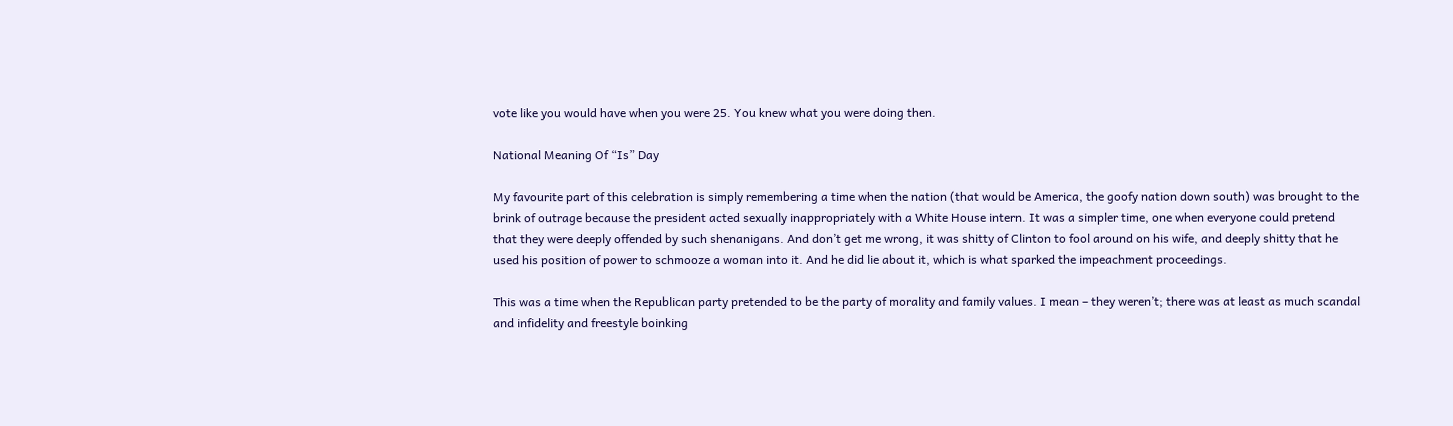vote like you would have when you were 25. You knew what you were doing then.

National Meaning Of “Is” Day

My favourite part of this celebration is simply remembering a time when the nation (that would be America, the goofy nation down south) was brought to the brink of outrage because the president acted sexually inappropriately with a White House intern. It was a simpler time, one when everyone could pretend that they were deeply offended by such shenanigans. And don’t get me wrong, it was shitty of Clinton to fool around on his wife, and deeply shitty that he used his position of power to schmooze a woman into it. And he did lie about it, which is what sparked the impeachment proceedings.

This was a time when the Republican party pretended to be the party of morality and family values. I mean – they weren’t; there was at least as much scandal and infidelity and freestyle boinking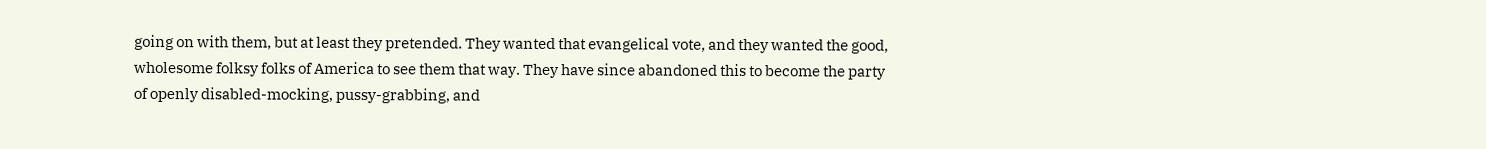going on with them, but at least they pretended. They wanted that evangelical vote, and they wanted the good, wholesome folksy folks of America to see them that way. They have since abandoned this to become the party of openly disabled-mocking, pussy-grabbing, and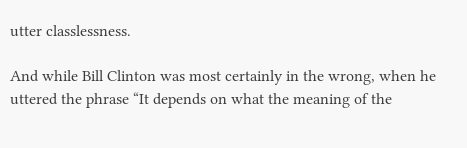utter classlessness.

And while Bill Clinton was most certainly in the wrong, when he uttered the phrase “It depends on what the meaning of the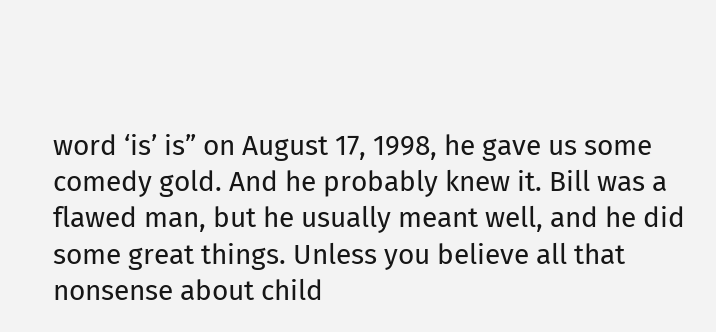word ‘is’ is” on August 17, 1998, he gave us some comedy gold. And he probably knew it. Bill was a flawed man, but he usually meant well, and he did some great things. Unless you believe all that nonsense about child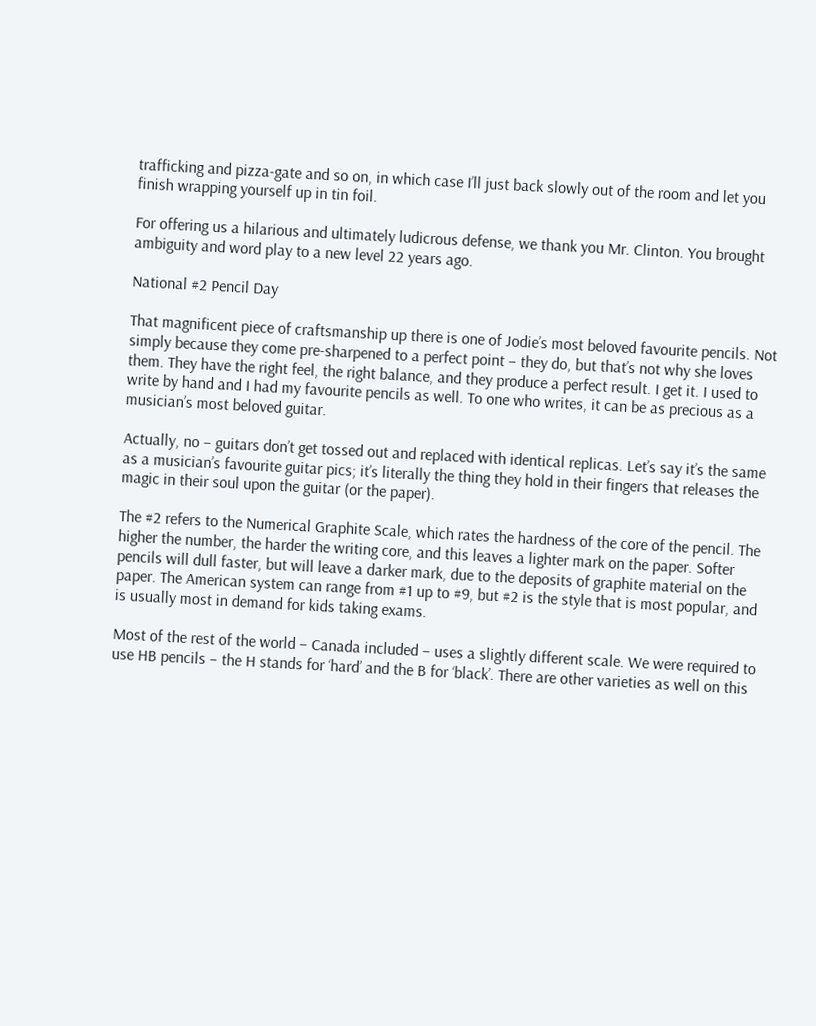trafficking and pizza-gate and so on, in which case I’ll just back slowly out of the room and let you finish wrapping yourself up in tin foil.

For offering us a hilarious and ultimately ludicrous defense, we thank you Mr. Clinton. You brought ambiguity and word play to a new level 22 years ago.

National #2 Pencil Day

That magnificent piece of craftsmanship up there is one of Jodie’s most beloved favourite pencils. Not simply because they come pre-sharpened to a perfect point – they do, but that’s not why she loves them. They have the right feel, the right balance, and they produce a perfect result. I get it. I used to write by hand and I had my favourite pencils as well. To one who writes, it can be as precious as a musician’s most beloved guitar.

Actually, no – guitars don’t get tossed out and replaced with identical replicas. Let’s say it’s the same as a musician’s favourite guitar pics; it’s literally the thing they hold in their fingers that releases the magic in their soul upon the guitar (or the paper).

The #2 refers to the Numerical Graphite Scale, which rates the hardness of the core of the pencil. The higher the number, the harder the writing core, and this leaves a lighter mark on the paper. Softer pencils will dull faster, but will leave a darker mark, due to the deposits of graphite material on the paper. The American system can range from #1 up to #9, but #2 is the style that is most popular, and is usually most in demand for kids taking exams.

Most of the rest of the world – Canada included – uses a slightly different scale. We were required to use HB pencils – the H stands for ‘hard’ and the B for ‘black’. There are other varieties as well on this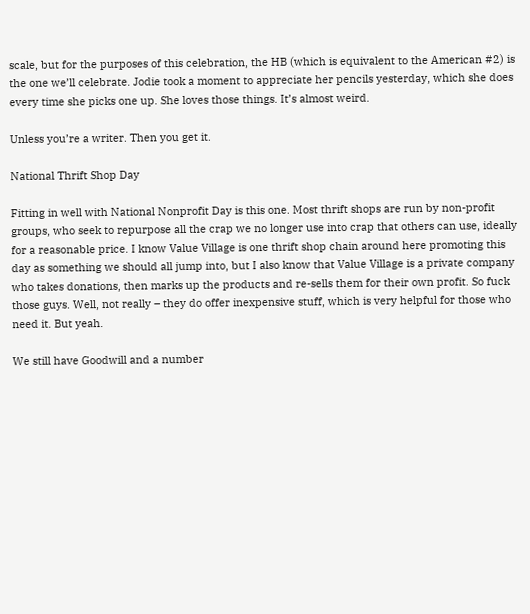scale, but for the purposes of this celebration, the HB (which is equivalent to the American #2) is the one we’ll celebrate. Jodie took a moment to appreciate her pencils yesterday, which she does every time she picks one up. She loves those things. It’s almost weird.

Unless you’re a writer. Then you get it.

National Thrift Shop Day

Fitting in well with National Nonprofit Day is this one. Most thrift shops are run by non-profit groups, who seek to repurpose all the crap we no longer use into crap that others can use, ideally for a reasonable price. I know Value Village is one thrift shop chain around here promoting this day as something we should all jump into, but I also know that Value Village is a private company who takes donations, then marks up the products and re-sells them for their own profit. So fuck those guys. Well, not really – they do offer inexpensive stuff, which is very helpful for those who need it. But yeah.

We still have Goodwill and a number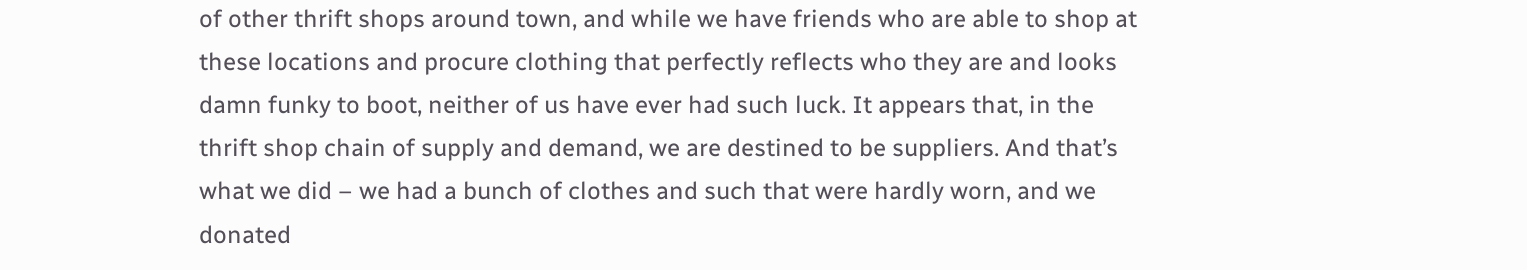of other thrift shops around town, and while we have friends who are able to shop at these locations and procure clothing that perfectly reflects who they are and looks damn funky to boot, neither of us have ever had such luck. It appears that, in the thrift shop chain of supply and demand, we are destined to be suppliers. And that’s what we did – we had a bunch of clothes and such that were hardly worn, and we donated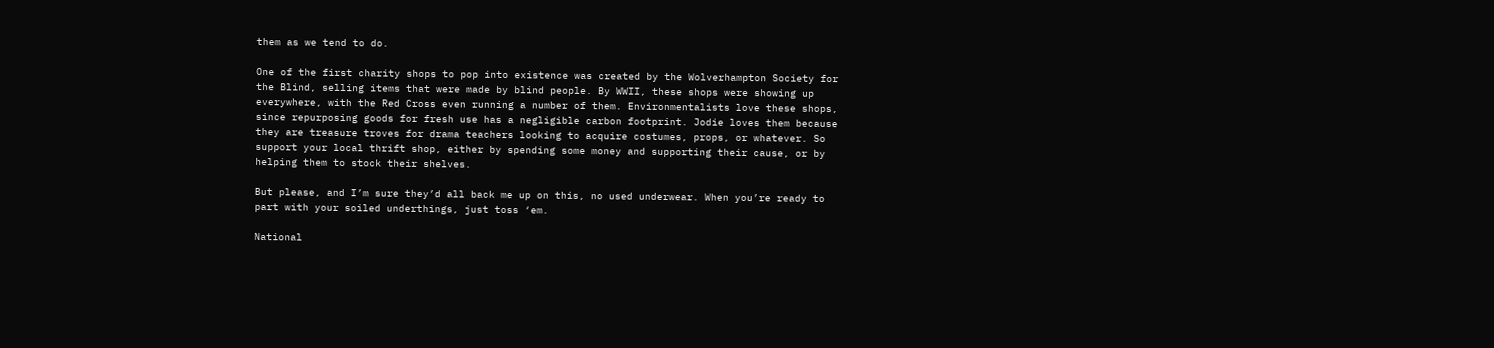them as we tend to do.

One of the first charity shops to pop into existence was created by the Wolverhampton Society for the Blind, selling items that were made by blind people. By WWII, these shops were showing up everywhere, with the Red Cross even running a number of them. Environmentalists love these shops, since repurposing goods for fresh use has a negligible carbon footprint. Jodie loves them because they are treasure troves for drama teachers looking to acquire costumes, props, or whatever. So support your local thrift shop, either by spending some money and supporting their cause, or by helping them to stock their shelves.

But please, and I’m sure they’d all back me up on this, no used underwear. When you’re ready to part with your soiled underthings, just toss ‘em.

National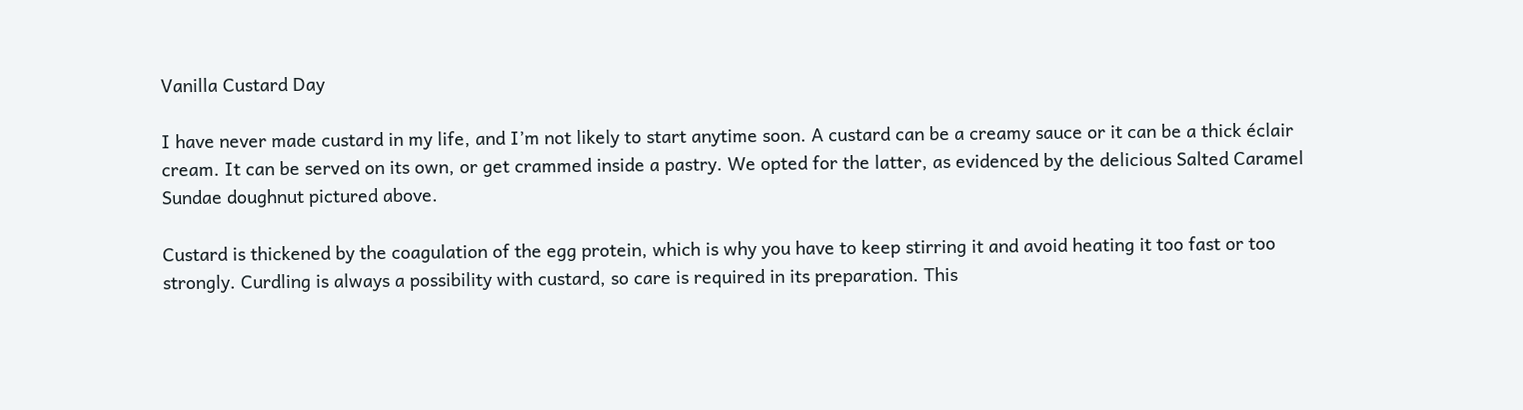Vanilla Custard Day

I have never made custard in my life, and I’m not likely to start anytime soon. A custard can be a creamy sauce or it can be a thick éclair cream. It can be served on its own, or get crammed inside a pastry. We opted for the latter, as evidenced by the delicious Salted Caramel Sundae doughnut pictured above.

Custard is thickened by the coagulation of the egg protein, which is why you have to keep stirring it and avoid heating it too fast or too strongly. Curdling is always a possibility with custard, so care is required in its preparation. This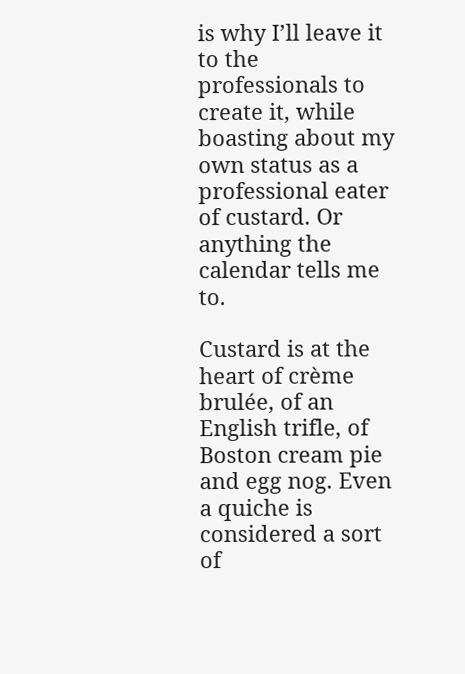is why I’ll leave it to the professionals to create it, while boasting about my own status as a professional eater of custard. Or anything the calendar tells me to.

Custard is at the heart of crème brulée, of an English trifle, of Boston cream pie and egg nog. Even a quiche is considered a sort of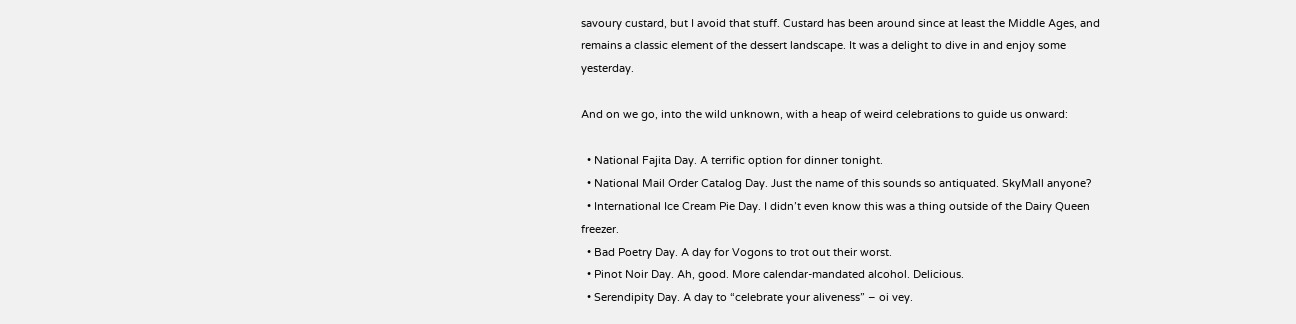savoury custard, but I avoid that stuff. Custard has been around since at least the Middle Ages, and remains a classic element of the dessert landscape. It was a delight to dive in and enjoy some yesterday.

And on we go, into the wild unknown, with a heap of weird celebrations to guide us onward:

  • National Fajita Day. A terrific option for dinner tonight.
  • National Mail Order Catalog Day. Just the name of this sounds so antiquated. SkyMall anyone?
  • International Ice Cream Pie Day. I didn’t even know this was a thing outside of the Dairy Queen freezer.
  • Bad Poetry Day. A day for Vogons to trot out their worst.
  • Pinot Noir Day. Ah, good. More calendar-mandated alcohol. Delicious.
  • Serendipity Day. A day to “celebrate your aliveness” – oi vey.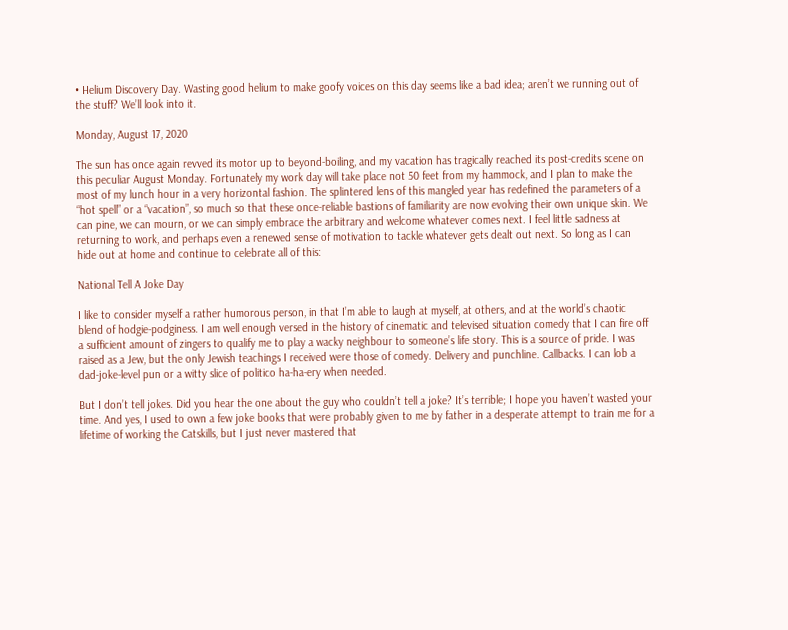• Helium Discovery Day. Wasting good helium to make goofy voices on this day seems like a bad idea; aren’t we running out of the stuff? We’ll look into it.

Monday, August 17, 2020

The sun has once again revved its motor up to beyond-boiling, and my vacation has tragically reached its post-credits scene on this peculiar August Monday. Fortunately my work day will take place not 50 feet from my hammock, and I plan to make the most of my lunch hour in a very horizontal fashion. The splintered lens of this mangled year has redefined the parameters of a “hot spell” or a “vacation”, so much so that these once-reliable bastions of familiarity are now evolving their own unique skin. We can pine, we can mourn, or we can simply embrace the arbitrary and welcome whatever comes next. I feel little sadness at returning to work, and perhaps even a renewed sense of motivation to tackle whatever gets dealt out next. So long as I can hide out at home and continue to celebrate all of this:

National Tell A Joke Day

I like to consider myself a rather humorous person, in that I’m able to laugh at myself, at others, and at the world’s chaotic blend of hodgie-podginess. I am well enough versed in the history of cinematic and televised situation comedy that I can fire off a sufficient amount of zingers to qualify me to play a wacky neighbour to someone’s life story. This is a source of pride. I was raised as a Jew, but the only Jewish teachings I received were those of comedy. Delivery and punchline. Callbacks. I can lob a dad-joke-level pun or a witty slice of politico ha-ha-ery when needed.

But I don’t tell jokes. Did you hear the one about the guy who couldn’t tell a joke? It’s terrible; I hope you haven’t wasted your time. And yes, I used to own a few joke books that were probably given to me by father in a desperate attempt to train me for a lifetime of working the Catskills, but I just never mastered that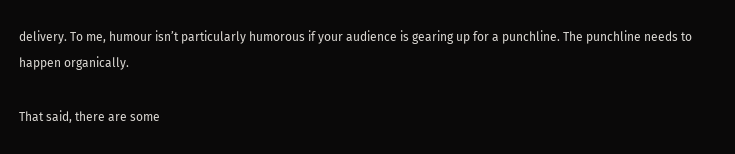delivery. To me, humour isn’t particularly humorous if your audience is gearing up for a punchline. The punchline needs to happen organically.

That said, there are some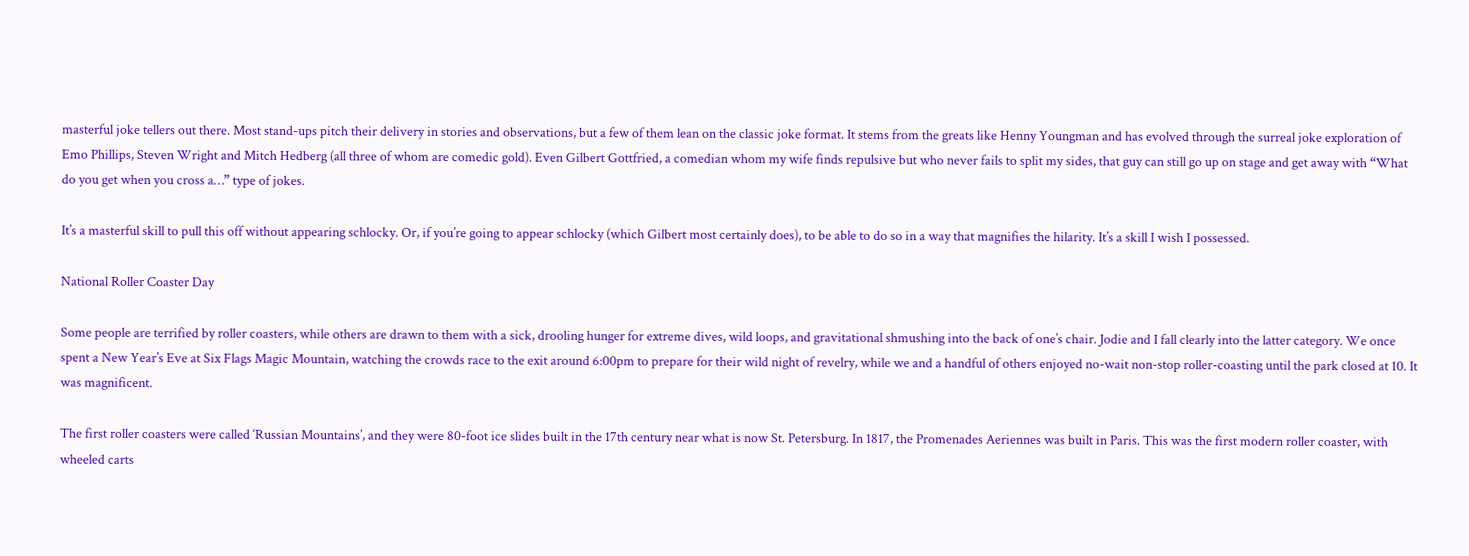masterful joke tellers out there. Most stand-ups pitch their delivery in stories and observations, but a few of them lean on the classic joke format. It stems from the greats like Henny Youngman and has evolved through the surreal joke exploration of Emo Phillips, Steven Wright and Mitch Hedberg (all three of whom are comedic gold). Even Gilbert Gottfried, a comedian whom my wife finds repulsive but who never fails to split my sides, that guy can still go up on stage and get away with “What do you get when you cross a…” type of jokes.

It’s a masterful skill to pull this off without appearing schlocky. Or, if you’re going to appear schlocky (which Gilbert most certainly does), to be able to do so in a way that magnifies the hilarity. It’s a skill I wish I possessed.

National Roller Coaster Day

Some people are terrified by roller coasters, while others are drawn to them with a sick, drooling hunger for extreme dives, wild loops, and gravitational shmushing into the back of one’s chair. Jodie and I fall clearly into the latter category. We once spent a New Year’s Eve at Six Flags Magic Mountain, watching the crowds race to the exit around 6:00pm to prepare for their wild night of revelry, while we and a handful of others enjoyed no-wait non-stop roller-coasting until the park closed at 10. It was magnificent.

The first roller coasters were called ‘Russian Mountains’, and they were 80-foot ice slides built in the 17th century near what is now St. Petersburg. In 1817, the Promenades Aeriennes was built in Paris. This was the first modern roller coaster, with wheeled carts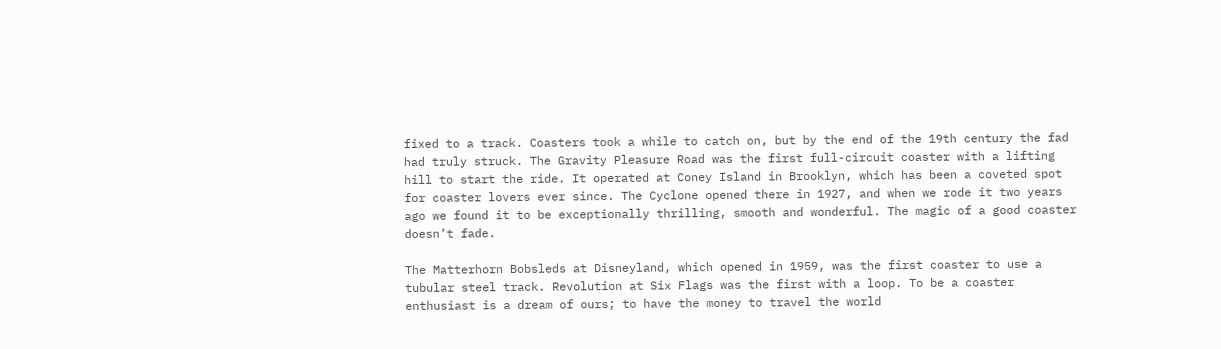fixed to a track. Coasters took a while to catch on, but by the end of the 19th century the fad had truly struck. The Gravity Pleasure Road was the first full-circuit coaster with a lifting hill to start the ride. It operated at Coney Island in Brooklyn, which has been a coveted spot for coaster lovers ever since. The Cyclone opened there in 1927, and when we rode it two years ago we found it to be exceptionally thrilling, smooth and wonderful. The magic of a good coaster doesn’t fade.

The Matterhorn Bobsleds at Disneyland, which opened in 1959, was the first coaster to use a tubular steel track. Revolution at Six Flags was the first with a loop. To be a coaster enthusiast is a dream of ours; to have the money to travel the world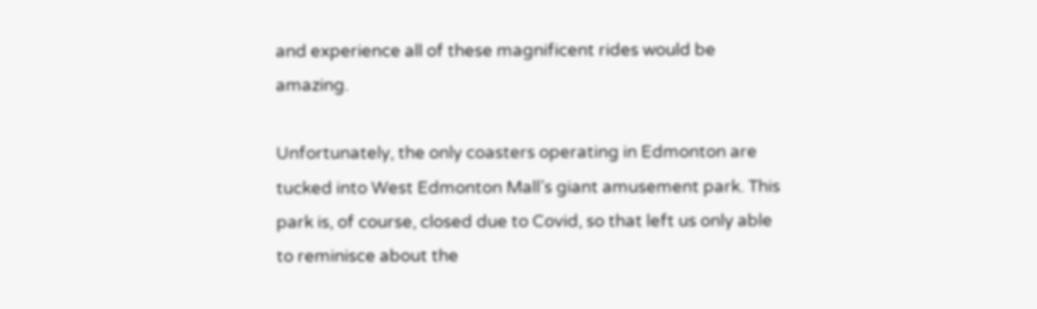and experience all of these magnificent rides would be amazing.

Unfortunately, the only coasters operating in Edmonton are tucked into West Edmonton Mall’s giant amusement park. This park is, of course, closed due to Covid, so that left us only able to reminisce about the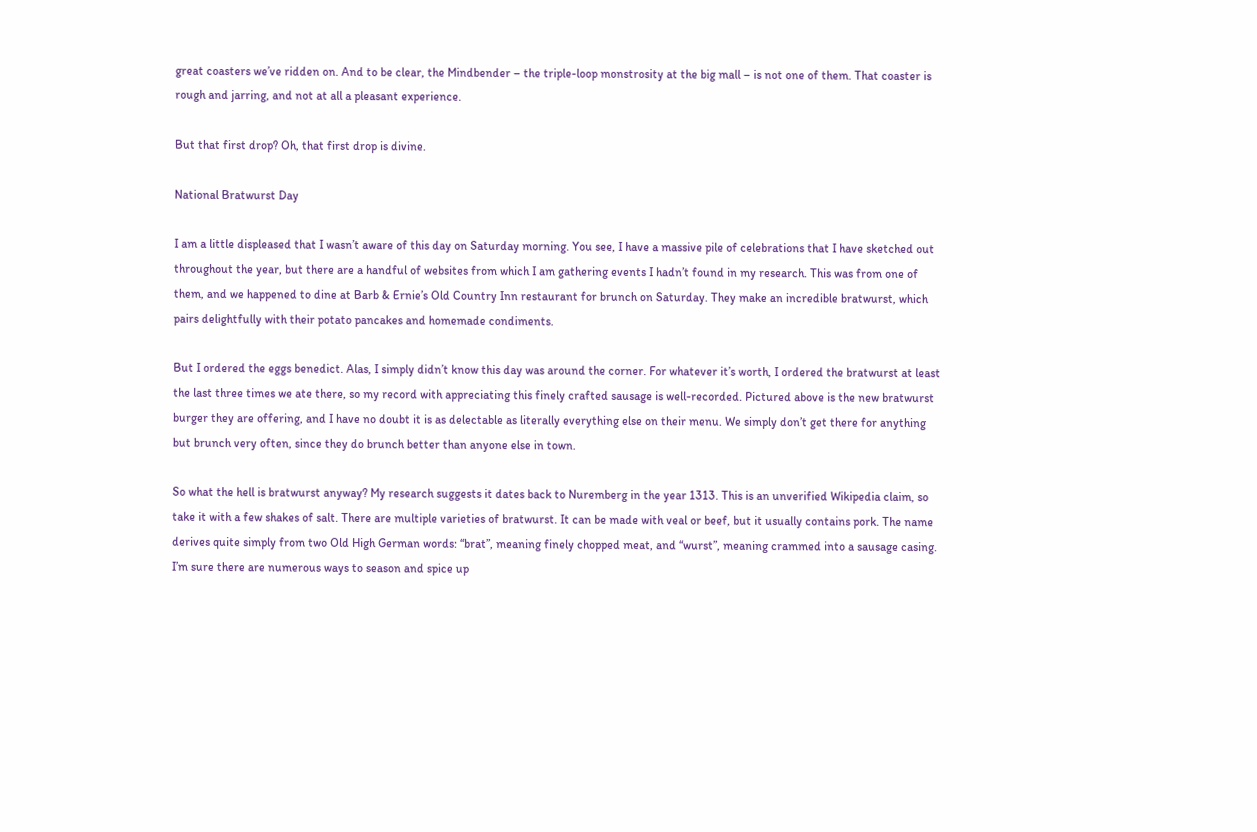great coasters we’ve ridden on. And to be clear, the Mindbender – the triple-loop monstrosity at the big mall – is not one of them. That coaster is rough and jarring, and not at all a pleasant experience.

But that first drop? Oh, that first drop is divine.

National Bratwurst Day

I am a little displeased that I wasn’t aware of this day on Saturday morning. You see, I have a massive pile of celebrations that I have sketched out throughout the year, but there are a handful of websites from which I am gathering events I hadn’t found in my research. This was from one of them, and we happened to dine at Barb & Ernie’s Old Country Inn restaurant for brunch on Saturday. They make an incredible bratwurst, which pairs delightfully with their potato pancakes and homemade condiments.

But I ordered the eggs benedict. Alas, I simply didn’t know this day was around the corner. For whatever it’s worth, I ordered the bratwurst at least the last three times we ate there, so my record with appreciating this finely crafted sausage is well-recorded. Pictured above is the new bratwurst burger they are offering, and I have no doubt it is as delectable as literally everything else on their menu. We simply don’t get there for anything but brunch very often, since they do brunch better than anyone else in town.

So what the hell is bratwurst anyway? My research suggests it dates back to Nuremberg in the year 1313. This is an unverified Wikipedia claim, so take it with a few shakes of salt. There are multiple varieties of bratwurst. It can be made with veal or beef, but it usually contains pork. The name derives quite simply from two Old High German words: “brat”, meaning finely chopped meat, and “wurst”, meaning crammed into a sausage casing. I’m sure there are numerous ways to season and spice up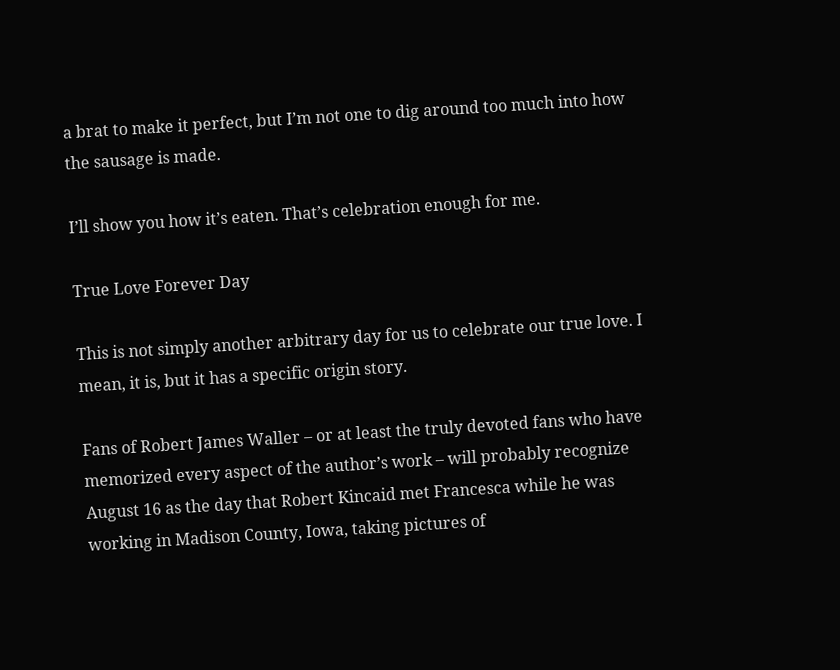a brat to make it perfect, but I’m not one to dig around too much into how the sausage is made.

I’ll show you how it’s eaten. That’s celebration enough for me.

True Love Forever Day

This is not simply another arbitrary day for us to celebrate our true love. I mean, it is, but it has a specific origin story.

Fans of Robert James Waller – or at least the truly devoted fans who have memorized every aspect of the author’s work – will probably recognize August 16 as the day that Robert Kincaid met Francesca while he was working in Madison County, Iowa, taking pictures of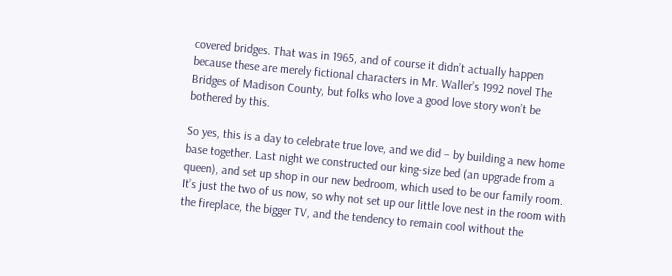covered bridges. That was in 1965, and of course it didn’t actually happen because these are merely fictional characters in Mr. Waller’s 1992 novel The Bridges of Madison County, but folks who love a good love story won’t be bothered by this.

So yes, this is a day to celebrate true love, and we did – by building a new home base together. Last night we constructed our king-size bed (an upgrade from a queen), and set up shop in our new bedroom, which used to be our family room. It’s just the two of us now, so why not set up our little love nest in the room with the fireplace, the bigger TV, and the tendency to remain cool without the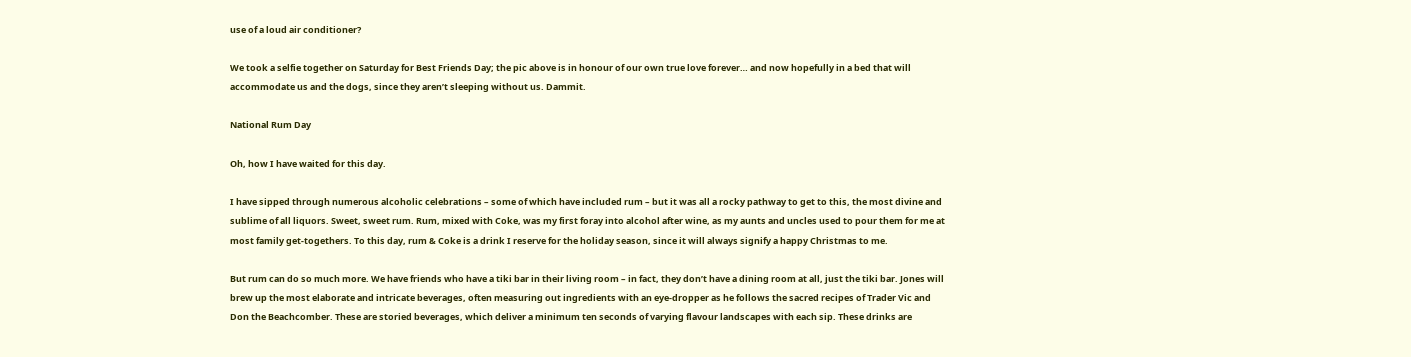use of a loud air conditioner?

We took a selfie together on Saturday for Best Friends Day; the pic above is in honour of our own true love forever… and now hopefully in a bed that will accommodate us and the dogs, since they aren’t sleeping without us. Dammit.

National Rum Day

Oh, how I have waited for this day.

I have sipped through numerous alcoholic celebrations – some of which have included rum – but it was all a rocky pathway to get to this, the most divine and sublime of all liquors. Sweet, sweet rum. Rum, mixed with Coke, was my first foray into alcohol after wine, as my aunts and uncles used to pour them for me at most family get-togethers. To this day, rum & Coke is a drink I reserve for the holiday season, since it will always signify a happy Christmas to me.

But rum can do so much more. We have friends who have a tiki bar in their living room – in fact, they don’t have a dining room at all, just the tiki bar. Jones will brew up the most elaborate and intricate beverages, often measuring out ingredients with an eye-dropper as he follows the sacred recipes of Trader Vic and Don the Beachcomber. These are storied beverages, which deliver a minimum ten seconds of varying flavour landscapes with each sip. These drinks are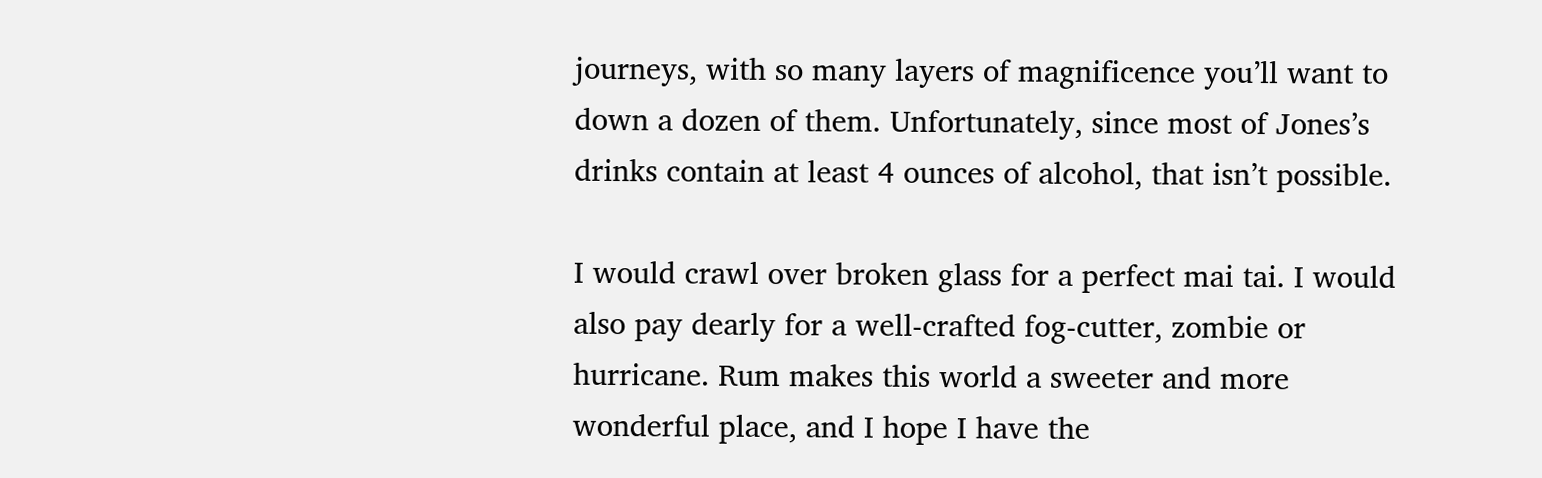journeys, with so many layers of magnificence you’ll want to down a dozen of them. Unfortunately, since most of Jones’s drinks contain at least 4 ounces of alcohol, that isn’t possible.

I would crawl over broken glass for a perfect mai tai. I would also pay dearly for a well-crafted fog-cutter, zombie or hurricane. Rum makes this world a sweeter and more wonderful place, and I hope I have the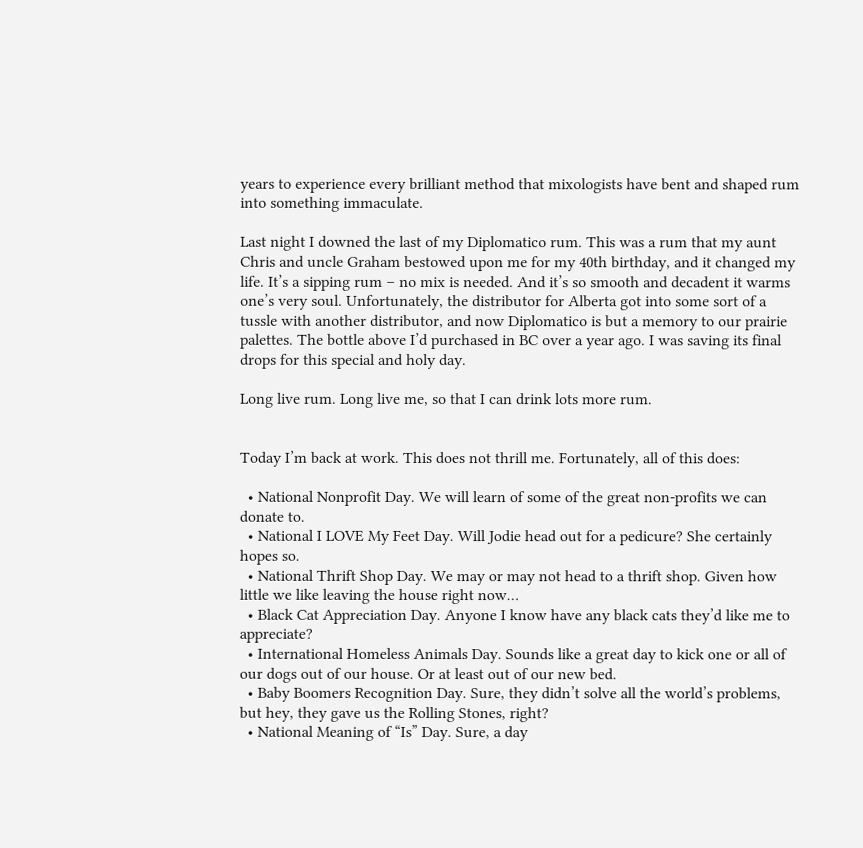years to experience every brilliant method that mixologists have bent and shaped rum into something immaculate.

Last night I downed the last of my Diplomatico rum. This was a rum that my aunt Chris and uncle Graham bestowed upon me for my 40th birthday, and it changed my life. It’s a sipping rum – no mix is needed. And it’s so smooth and decadent it warms one’s very soul. Unfortunately, the distributor for Alberta got into some sort of a tussle with another distributor, and now Diplomatico is but a memory to our prairie palettes. The bottle above I’d purchased in BC over a year ago. I was saving its final drops for this special and holy day.

Long live rum. Long live me, so that I can drink lots more rum.


Today I’m back at work. This does not thrill me. Fortunately, all of this does:

  • National Nonprofit Day. We will learn of some of the great non-profits we can donate to.
  • National I LOVE My Feet Day. Will Jodie head out for a pedicure? She certainly hopes so.
  • National Thrift Shop Day. We may or may not head to a thrift shop. Given how little we like leaving the house right now…
  • Black Cat Appreciation Day. Anyone I know have any black cats they’d like me to appreciate?
  • International Homeless Animals Day. Sounds like a great day to kick one or all of our dogs out of our house. Or at least out of our new bed.
  • Baby Boomers Recognition Day. Sure, they didn’t solve all the world’s problems, but hey, they gave us the Rolling Stones, right?
  • National Meaning of “Is” Day. Sure, a day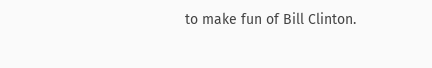to make fun of Bill Clinton.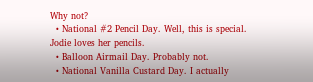Why not?
  • National #2 Pencil Day. Well, this is special. Jodie loves her pencils.
  • Balloon Airmail Day. Probably not.
  • National Vanilla Custard Day. I actually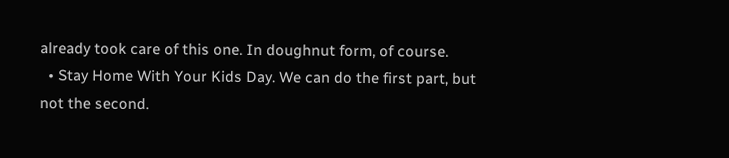already took care of this one. In doughnut form, of course.
  • Stay Home With Your Kids Day. We can do the first part, but not the second.